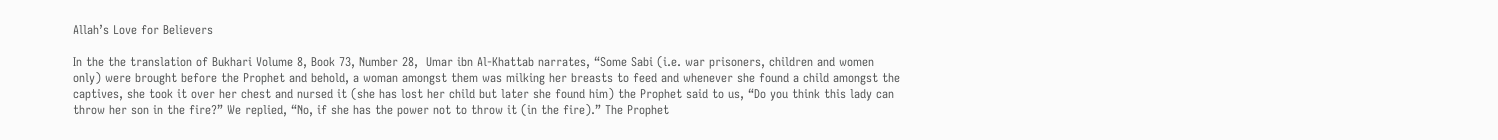Allah’s Love for Believers

In the the translation of Bukhari Volume 8, Book 73, Number 28,  Umar ibn Al-Khattab narrates, “Some Sabi (i.e. war prisoners, children and women only) were brought before the Prophet and behold, a woman amongst them was milking her breasts to feed and whenever she found a child amongst the captives, she took it over her chest and nursed it (she has lost her child but later she found him) the Prophet said to us, “Do you think this lady can throw her son in the fire?” We replied, “No, if she has the power not to throw it (in the fire).” The Prophet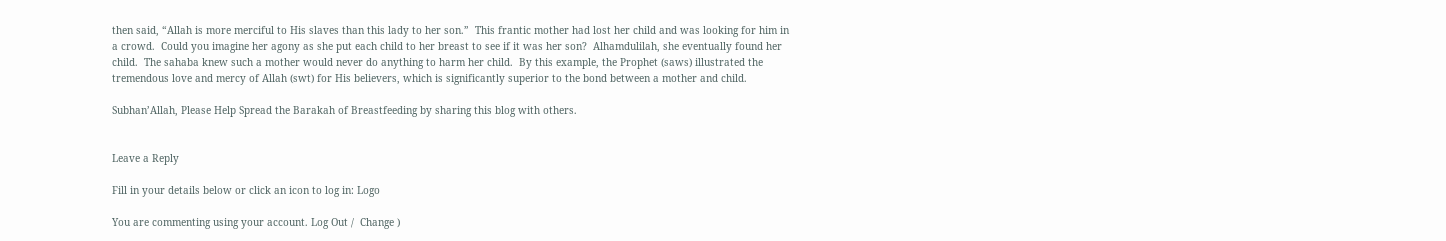then said, “Allah is more merciful to His slaves than this lady to her son.”  This frantic mother had lost her child and was looking for him in a crowd.  Could you imagine her agony as she put each child to her breast to see if it was her son?  Alhamdulilah, she eventually found her child.  The sahaba knew such a mother would never do anything to harm her child.  By this example, the Prophet (saws) illustrated the tremendous love and mercy of Allah (swt) for His believers, which is significantly superior to the bond between a mother and child.

Subhan’Allah, Please Help Spread the Barakah of Breastfeeding by sharing this blog with others.


Leave a Reply

Fill in your details below or click an icon to log in: Logo

You are commenting using your account. Log Out /  Change )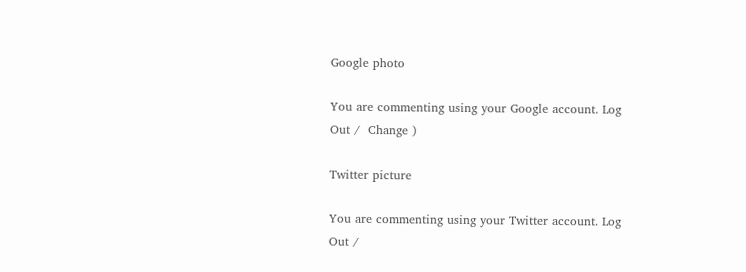Google photo

You are commenting using your Google account. Log Out /  Change )

Twitter picture

You are commenting using your Twitter account. Log Out /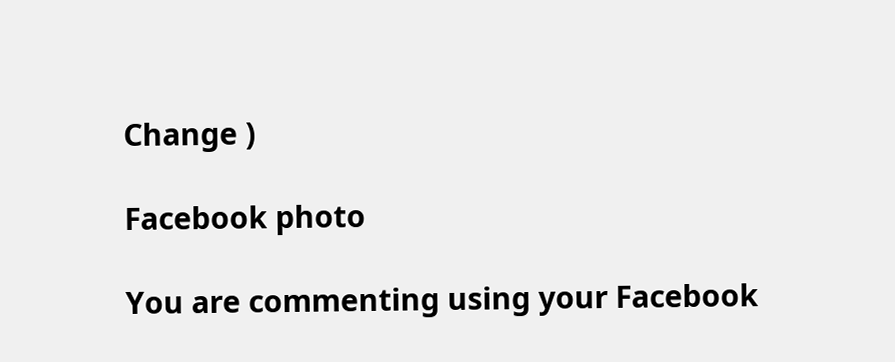Change )

Facebook photo

You are commenting using your Facebook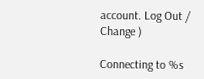account. Log Out /  Change )

Connecting to %s